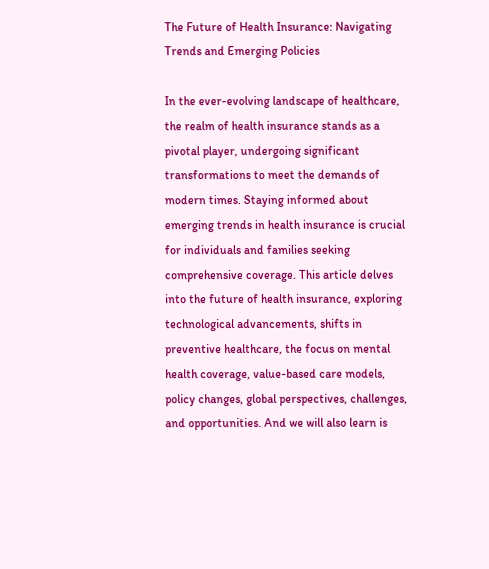The Future of Health Insurance: Navigating Trends and Emerging Policies

In the ever-evolving landscape of healthcare, the realm of health insurance stands as a pivotal player, undergoing significant transformations to meet the demands of modern times. Staying informed about emerging trends in health insurance is crucial for individuals and families seeking comprehensive coverage. This article delves into the future of health insurance, exploring technological advancements, shifts in preventive healthcare, the focus on mental health coverage, value-based care models, policy changes, global perspectives, challenges, and opportunities. And we will also learn is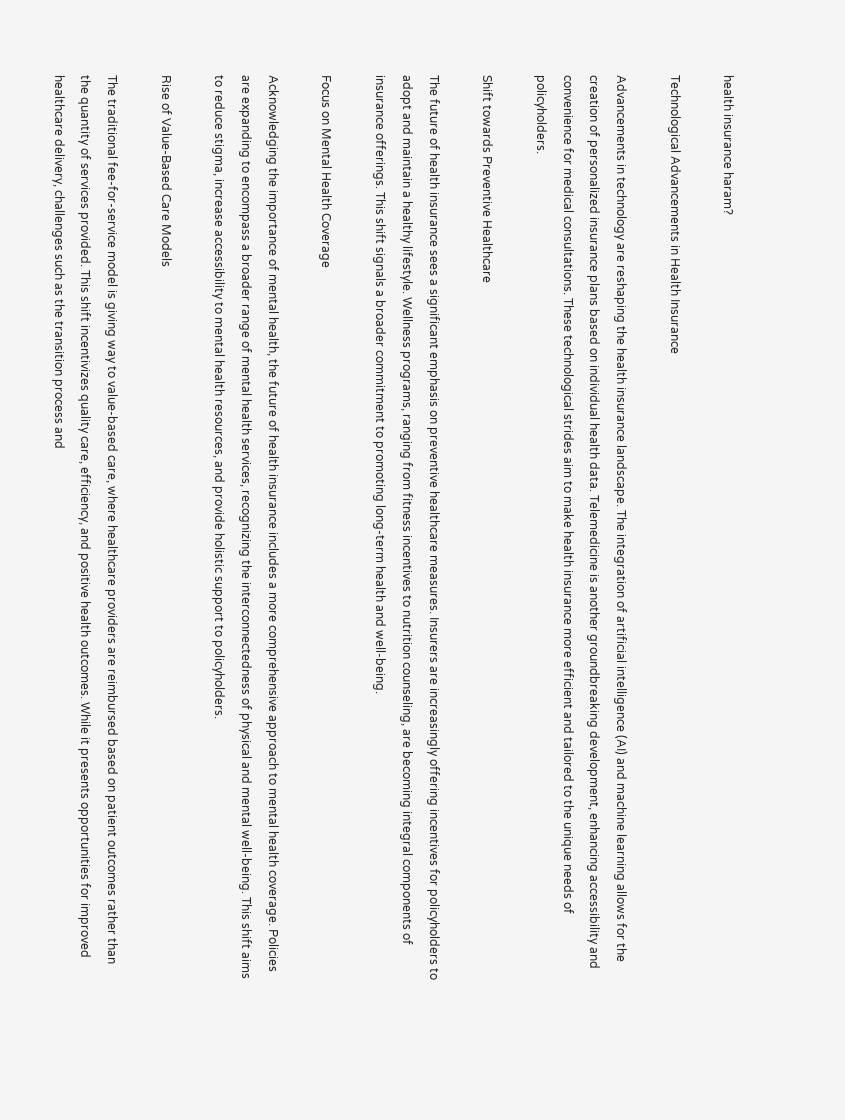health insurance haram?

Technological Advancements in Health Insurance

Advancements in technology are reshaping the health insurance landscape. The integration of artificial intelligence (AI) and machine learning allows for the creation of personalized insurance plans based on individual health data. Telemedicine is another groundbreaking development, enhancing accessibility and convenience for medical consultations. These technological strides aim to make health insurance more efficient and tailored to the unique needs of policyholders.

Shift towards Preventive Healthcare

The future of health insurance sees a significant emphasis on preventive healthcare measures. Insurers are increasingly offering incentives for policyholders to adopt and maintain a healthy lifestyle. Wellness programs, ranging from fitness incentives to nutrition counseling, are becoming integral components of insurance offerings. This shift signals a broader commitment to promoting long-term health and well-being.

Focus on Mental Health Coverage

Acknowledging the importance of mental health, the future of health insurance includes a more comprehensive approach to mental health coverage. Policies are expanding to encompass a broader range of mental health services, recognizing the interconnectedness of physical and mental well-being. This shift aims to reduce stigma, increase accessibility to mental health resources, and provide holistic support to policyholders.

Rise of Value-Based Care Models

The traditional fee-for-service model is giving way to value-based care, where healthcare providers are reimbursed based on patient outcomes rather than the quantity of services provided. This shift incentivizes quality care, efficiency, and positive health outcomes. While it presents opportunities for improved healthcare delivery, challenges such as the transition process and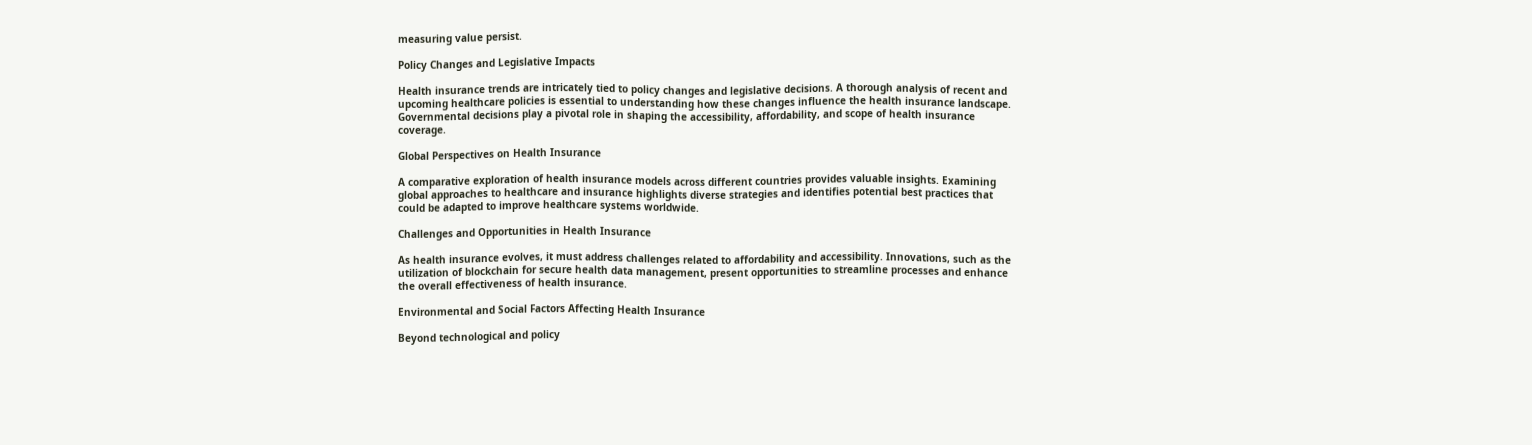measuring value persist.

Policy Changes and Legislative Impacts

Health insurance trends are intricately tied to policy changes and legislative decisions. A thorough analysis of recent and upcoming healthcare policies is essential to understanding how these changes influence the health insurance landscape. Governmental decisions play a pivotal role in shaping the accessibility, affordability, and scope of health insurance coverage.

Global Perspectives on Health Insurance

A comparative exploration of health insurance models across different countries provides valuable insights. Examining global approaches to healthcare and insurance highlights diverse strategies and identifies potential best practices that could be adapted to improve healthcare systems worldwide.

Challenges and Opportunities in Health Insurance

As health insurance evolves, it must address challenges related to affordability and accessibility. Innovations, such as the utilization of blockchain for secure health data management, present opportunities to streamline processes and enhance the overall effectiveness of health insurance.

Environmental and Social Factors Affecting Health Insurance

Beyond technological and policy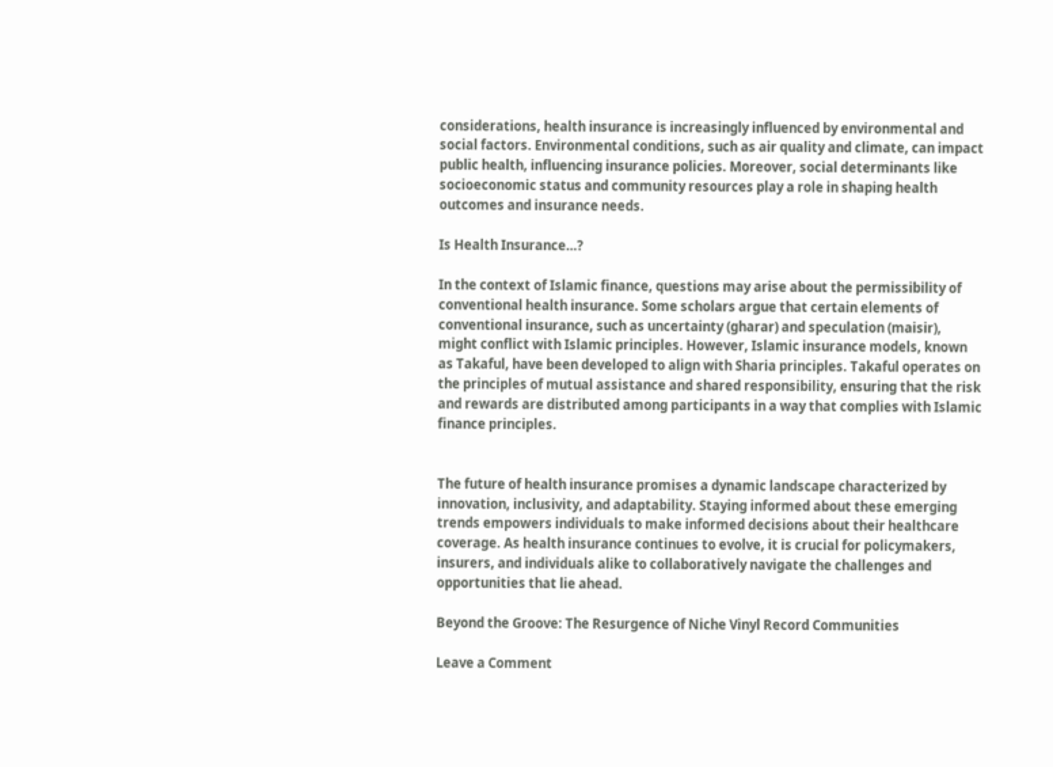considerations, health insurance is increasingly influenced by environmental and social factors. Environmental conditions, such as air quality and climate, can impact public health, influencing insurance policies. Moreover, social determinants like socioeconomic status and community resources play a role in shaping health outcomes and insurance needs.

Is Health Insurance…?

In the context of Islamic finance, questions may arise about the permissibility of conventional health insurance. Some scholars argue that certain elements of conventional insurance, such as uncertainty (gharar) and speculation (maisir), might conflict with Islamic principles. However, Islamic insurance models, known as Takaful, have been developed to align with Sharia principles. Takaful operates on the principles of mutual assistance and shared responsibility, ensuring that the risk and rewards are distributed among participants in a way that complies with Islamic finance principles.


The future of health insurance promises a dynamic landscape characterized by innovation, inclusivity, and adaptability. Staying informed about these emerging trends empowers individuals to make informed decisions about their healthcare coverage. As health insurance continues to evolve, it is crucial for policymakers, insurers, and individuals alike to collaboratively navigate the challenges and opportunities that lie ahead.

Beyond the Groove: The Resurgence of Niche Vinyl Record Communities

Leave a Comment